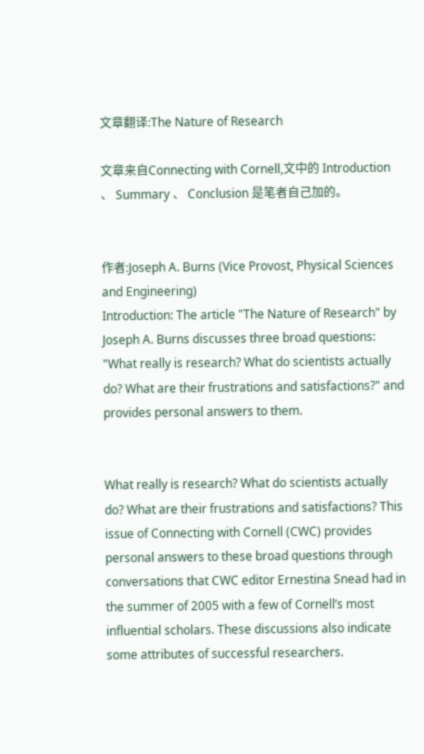文章翻译:The Nature of Research

文章来自Connecting with Cornell,文中的 Introduction 、 Summary 、 Conclusion 是笔者自己加的。


作者:Joseph A. Burns (Vice Provost, Physical Sciences and Engineering)
Introduction: The article "The Nature of Research" by Joseph A. Burns discusses three broad questions: "What really is research? What do scientists actually do? What are their frustrations and satisfactions?" and provides personal answers to them.


What really is research? What do scientists actually do? What are their frustrations and satisfactions? This issue of Connecting with Cornell (CWC) provides personal answers to these broad questions through conversations that CWC editor Ernestina Snead had in the summer of 2005 with a few of Cornell’s most influential scholars. These discussions also indicate some attributes of successful researchers.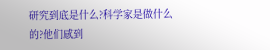研究到底是什么?科学家是做什么的?他们感到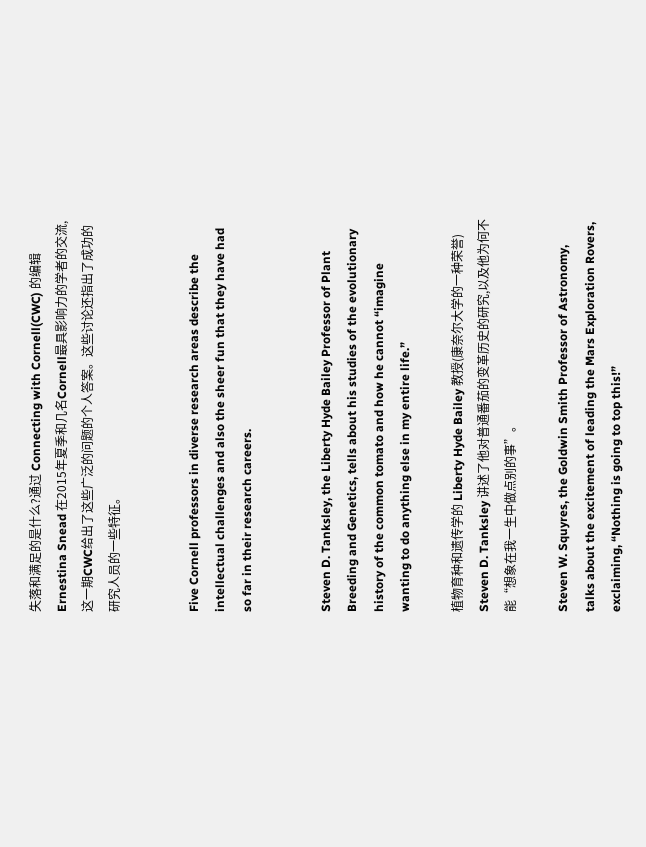失落和满足的是什么?通过 Connecting with Cornell(CWC) 的编辑 Ernestina Snead 在2015年夏季和几名Cornell最具影响力的学者的交流,这一期CWC给出了这些广泛的问题的个人答案。这些讨论还指出了成功的研究人员的一些特征。


Five Cornell professors in diverse research areas describe the intellectual challenges and also the sheer fun that they have had so far in their research careers.


Steven D. Tanksley, the Liberty Hyde Bailey Professor of Plant Breeding and Genetics, tells about his studies of the evolutionary history of the common tomato and how he cannot “imagine wanting to do anything else in my entire life.”

植物育种和遗传学的 Liberty Hyde Bailey 教授(康奈尔大学的一种荣誉) Steven D. Tanksley 讲述了他对普通番茄的变革历史的研究,以及他为何不能“想象在我一生中做点别的事”。

Steven W. Squyres, the Goldwin Smith Professor of Astronomy, talks about the excitement of leading the Mars Exploration Rovers, exclaiming, “Nothing is going to top this!”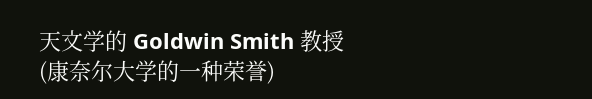天文学的 Goldwin Smith 教授(康奈尔大学的一种荣誉)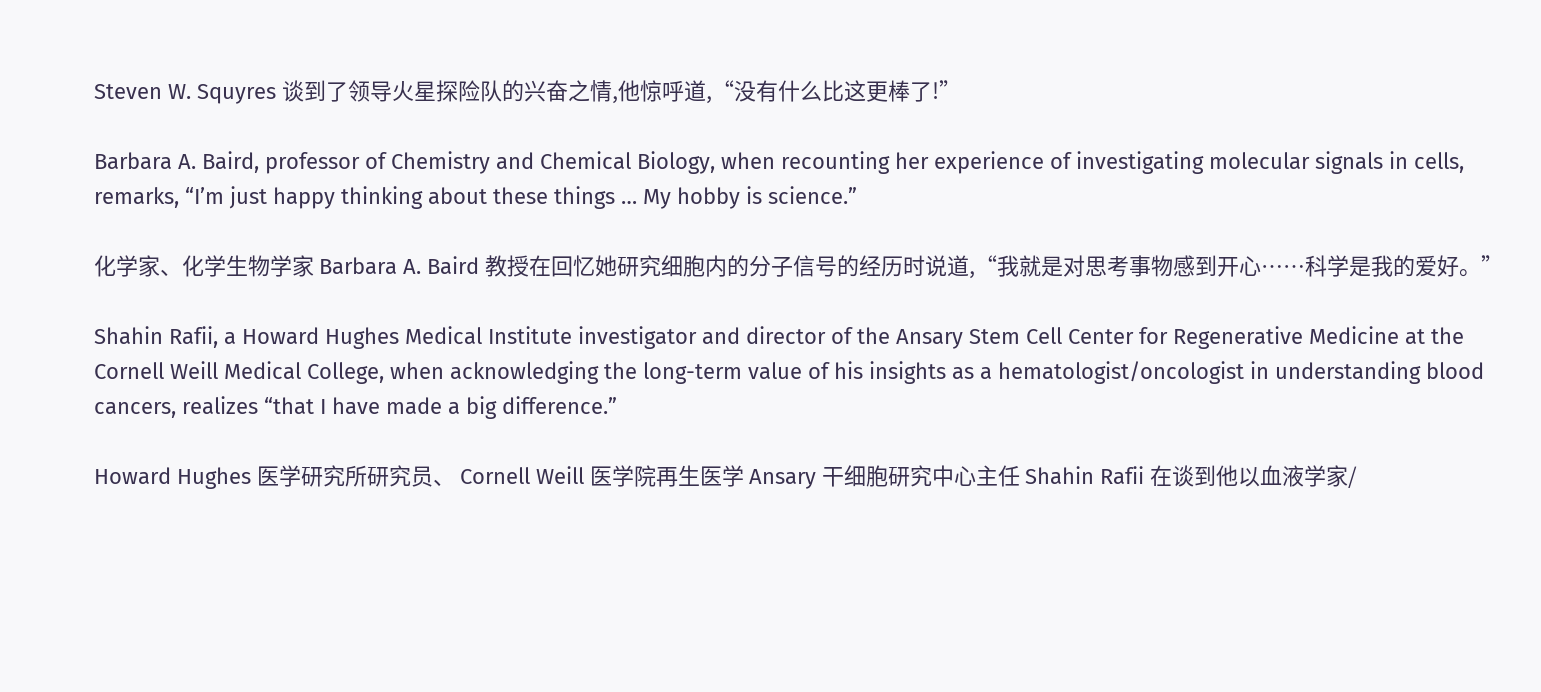Steven W. Squyres 谈到了领导火星探险队的兴奋之情,他惊呼道,“没有什么比这更棒了!”

Barbara A. Baird, professor of Chemistry and Chemical Biology, when recounting her experience of investigating molecular signals in cells, remarks, “I’m just happy thinking about these things … My hobby is science.”

化学家、化学生物学家 Barbara A. Baird 教授在回忆她研究细胞内的分子信号的经历时说道,“我就是对思考事物感到开心……科学是我的爱好。”

Shahin Rafii, a Howard Hughes Medical Institute investigator and director of the Ansary Stem Cell Center for Regenerative Medicine at the Cornell Weill Medical College, when acknowledging the long-term value of his insights as a hematologist/oncologist in understanding blood cancers, realizes “that I have made a big difference.”

Howard Hughes 医学研究所研究员、 Cornell Weill 医学院再生医学 Ansary 干细胞研究中心主任 Shahin Rafii 在谈到他以血液学家/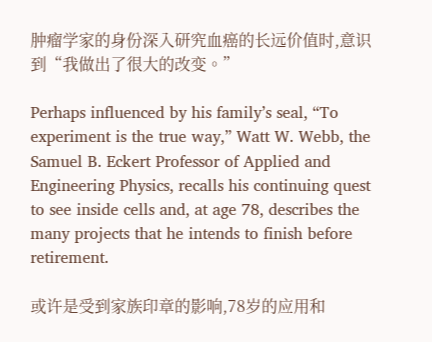肿瘤学家的身份深入研究血癌的长远价值时,意识到“我做出了很大的改变。”

Perhaps influenced by his family’s seal, “To experiment is the true way,” Watt W. Webb, the Samuel B. Eckert Professor of Applied and Engineering Physics, recalls his continuing quest to see inside cells and, at age 78, describes the many projects that he intends to finish before retirement.

或许是受到家族印章的影响,78岁的应用和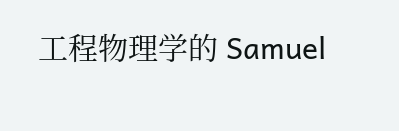工程物理学的 Samuel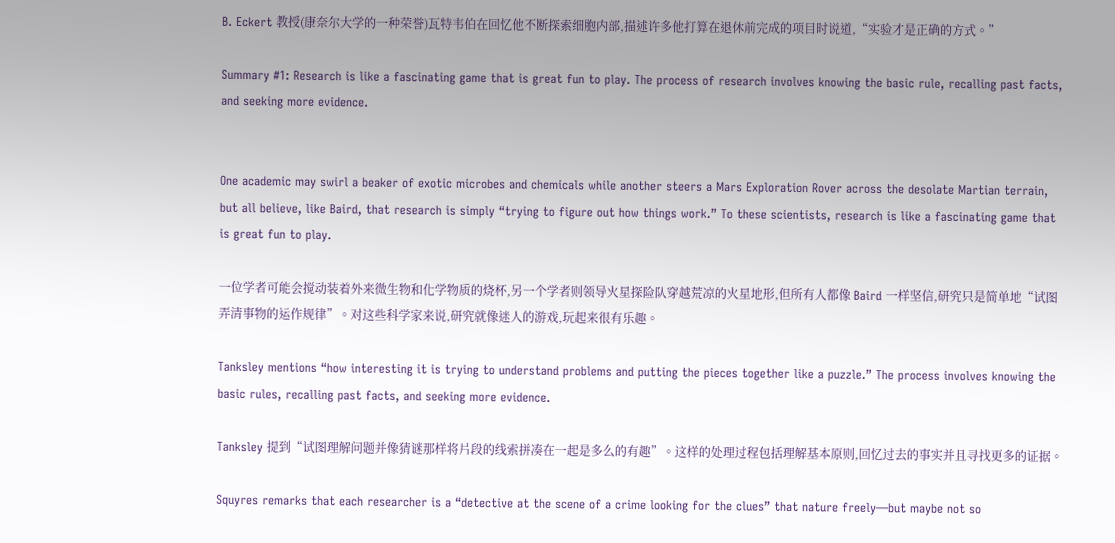B. Eckert 教授(康奈尔大学的一种荣誉)瓦特韦伯在回忆他不断探索细胞内部,描述许多他打算在退休前完成的项目时说道,“实验才是正确的方式。”

Summary #1: Research is like a fascinating game that is great fun to play. The process of research involves knowing the basic rule, recalling past facts, and seeking more evidence.


One academic may swirl a beaker of exotic microbes and chemicals while another steers a Mars Exploration Rover across the desolate Martian terrain, but all believe, like Baird, that research is simply “trying to figure out how things work.” To these scientists, research is like a fascinating game that is great fun to play.

一位学者可能会搅动装着外来微生物和化学物质的烧杯,另一个学者则领导火星探险队穿越荒凉的火星地形,但所有人都像 Baird 一样坚信,研究只是简单地“试图弄清事物的运作规律”。对这些科学家来说,研究就像迷人的游戏,玩起来很有乐趣。

Tanksley mentions “how interesting it is trying to understand problems and putting the pieces together like a puzzle.” The process involves knowing the basic rules, recalling past facts, and seeking more evidence.

Tanksley 提到“试图理解问题并像猜谜那样将片段的线索拼凑在一起是多么的有趣”。这样的处理过程包括理解基本原则,回忆过去的事实并且寻找更多的证据。

Squyres remarks that each researcher is a “detective at the scene of a crime looking for the clues” that nature freely—but maybe not so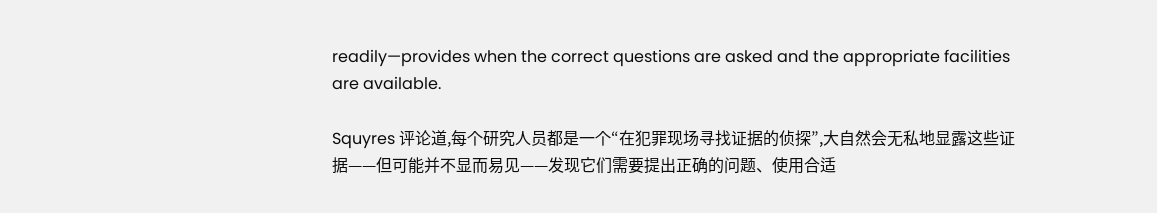readily—provides when the correct questions are asked and the appropriate facilities are available.

Squyres 评论道,每个研究人员都是一个“在犯罪现场寻找证据的侦探”,大自然会无私地显露这些证据——但可能并不显而易见——发现它们需要提出正确的问题、使用合适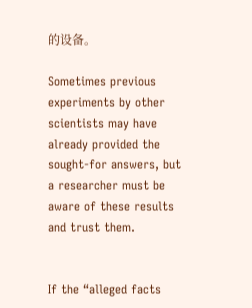的设备。

Sometimes previous experiments by other scientists may have already provided the sought-for answers, but a researcher must be aware of these results and trust them.


If the “alleged facts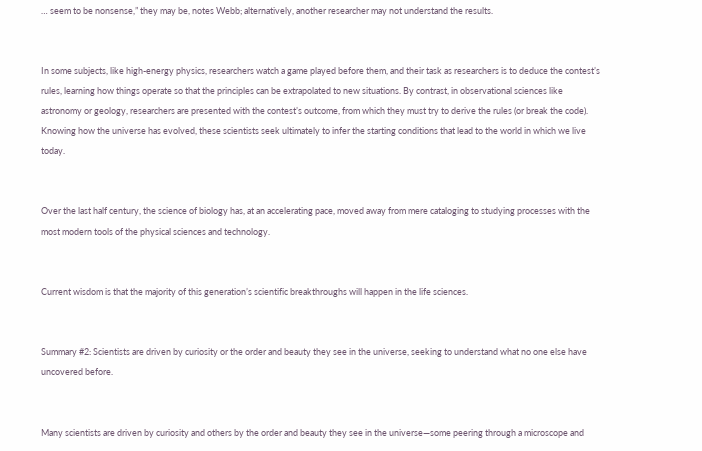… seem to be nonsense,” they may be, notes Webb; alternatively, another researcher may not understand the results.


In some subjects, like high-energy physics, researchers watch a game played before them, and their task as researchers is to deduce the contest’s rules, learning how things operate so that the principles can be extrapolated to new situations. By contrast, in observational sciences like astronomy or geology, researchers are presented with the contest’s outcome, from which they must try to derive the rules (or break the code). Knowing how the universe has evolved, these scientists seek ultimately to infer the starting conditions that lead to the world in which we live today.


Over the last half century, the science of biology has, at an accelerating pace, moved away from mere cataloging to studying processes with the most modern tools of the physical sciences and technology.


Current wisdom is that the majority of this generation’s scientific breakthroughs will happen in the life sciences.


Summary #2: Scientists are driven by curiosity or the order and beauty they see in the universe, seeking to understand what no one else have uncovered before.


Many scientists are driven by curiosity and others by the order and beauty they see in the universe—some peering through a microscope and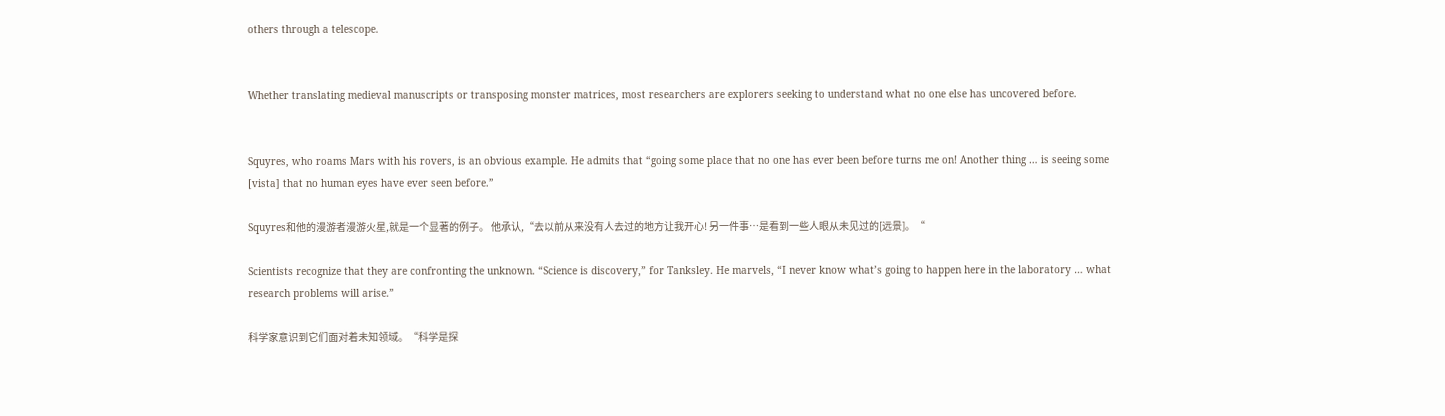others through a telescope.


Whether translating medieval manuscripts or transposing monster matrices, most researchers are explorers seeking to understand what no one else has uncovered before.


Squyres, who roams Mars with his rovers, is an obvious example. He admits that “going some place that no one has ever been before turns me on! Another thing … is seeing some [vista] that no human eyes have ever seen before.”

Squyres和他的漫游者漫游火星,就是一个显著的例子。 他承认,“去以前从来没有人去过的地方让我开心! 另一件事…是看到一些人眼从未见过的[远景]。“

Scientists recognize that they are confronting the unknown. “Science is discovery,” for Tanksley. He marvels, “I never know what’s going to happen here in the laboratory … what research problems will arise.”

科学家意识到它们面对着未知领域。“科学是探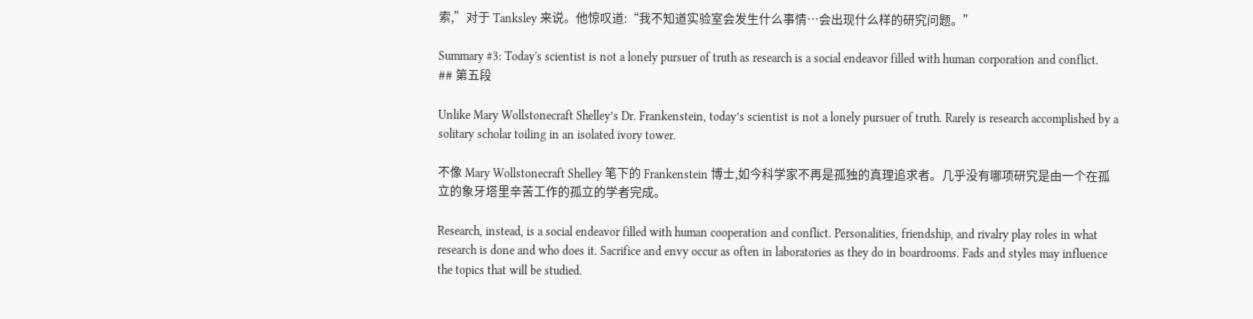索,”对于 Tanksley 来说。他惊叹道:“我不知道实验室会发生什么事情…会出现什么样的研究问题。”

Summary #3: Today's scientist is not a lonely pursuer of truth as research is a social endeavor filled with human corporation and conflict.
## 第五段

Unlike Mary Wollstonecraft Shelley’s Dr. Frankenstein, today’s scientist is not a lonely pursuer of truth. Rarely is research accomplished by a solitary scholar toiling in an isolated ivory tower.

不像 Mary Wollstonecraft Shelley 笔下的 Frankenstein 博士,如今科学家不再是孤独的真理追求者。几乎没有哪项研究是由一个在孤立的象牙塔里辛苦工作的孤立的学者完成。

Research, instead, is a social endeavor filled with human cooperation and conflict. Personalities, friendship, and rivalry play roles in what research is done and who does it. Sacrifice and envy occur as often in laboratories as they do in boardrooms. Fads and styles may influence the topics that will be studied.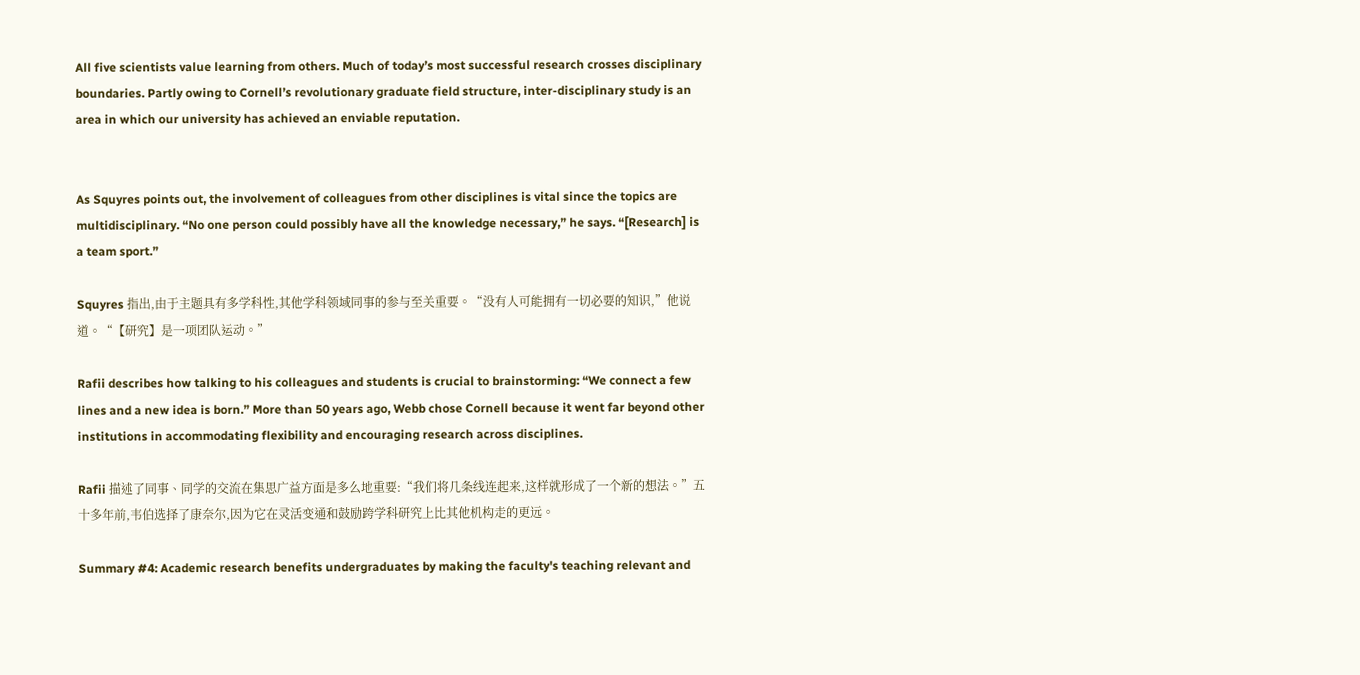All five scientists value learning from others. Much of today’s most successful research crosses disciplinary boundaries. Partly owing to Cornell’s revolutionary graduate field structure, inter-disciplinary study is an area in which our university has achieved an enviable reputation.


As Squyres points out, the involvement of colleagues from other disciplines is vital since the topics are multidisciplinary. “No one person could possibly have all the knowledge necessary,” he says. “[Research] is a team sport.”

Squyres 指出,由于主题具有多学科性,其他学科领域同事的参与至关重要。“没有人可能拥有一切必要的知识,”他说道。“【研究】是一项团队运动。”

Rafii describes how talking to his colleagues and students is crucial to brainstorming: “We connect a few lines and a new idea is born.” More than 50 years ago, Webb chose Cornell because it went far beyond other institutions in accommodating flexibility and encouraging research across disciplines.

Rafii 描述了同事、同学的交流在集思广益方面是多么地重要:“我们将几条线连起来,这样就形成了一个新的想法。”五十多年前,韦伯选择了康奈尔,因为它在灵活变通和鼓励跨学科研究上比其他机构走的更远。

Summary #4: Academic research benefits undergraduates by making the faculty's teaching relevant and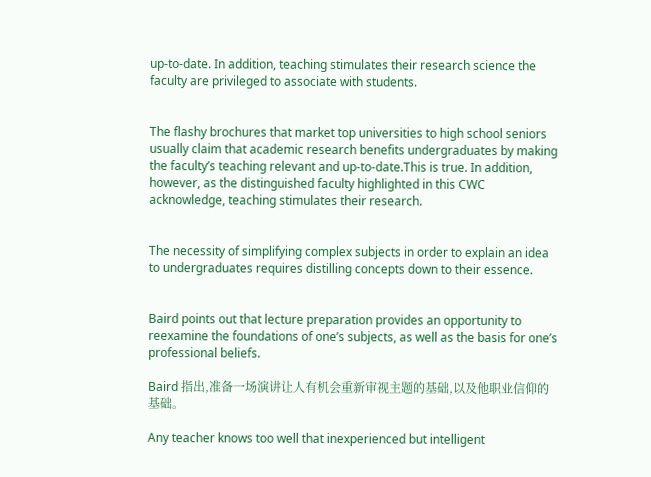up-to-date. In addition, teaching stimulates their research science the faculty are privileged to associate with students.


The flashy brochures that market top universities to high school seniors usually claim that academic research benefits undergraduates by making the faculty’s teaching relevant and up-to-date.This is true. In addition, however, as the distinguished faculty highlighted in this CWC acknowledge, teaching stimulates their research.


The necessity of simplifying complex subjects in order to explain an idea to undergraduates requires distilling concepts down to their essence.


Baird points out that lecture preparation provides an opportunity to reexamine the foundations of one’s subjects, as well as the basis for one’s professional beliefs.

Baird 指出,准备一场演讲让人有机会重新审视主题的基础,以及他职业信仰的基础。

Any teacher knows too well that inexperienced but intelligent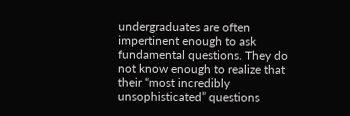undergraduates are often impertinent enough to ask fundamental questions. They do not know enough to realize that their “most incredibly unsophisticated” questions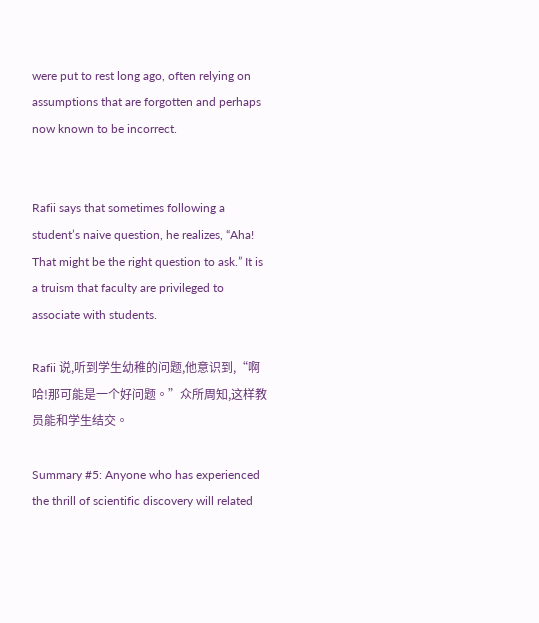were put to rest long ago, often relying on assumptions that are forgotten and perhaps now known to be incorrect.


Rafii says that sometimes following a student’s naive question, he realizes, “Aha! That might be the right question to ask.” It is a truism that faculty are privileged to associate with students.

Rafii 说,听到学生幼稚的问题,他意识到,“啊哈!那可能是一个好问题。”众所周知,这样教员能和学生结交。

Summary #5: Anyone who has experienced the thrill of scientific discovery will related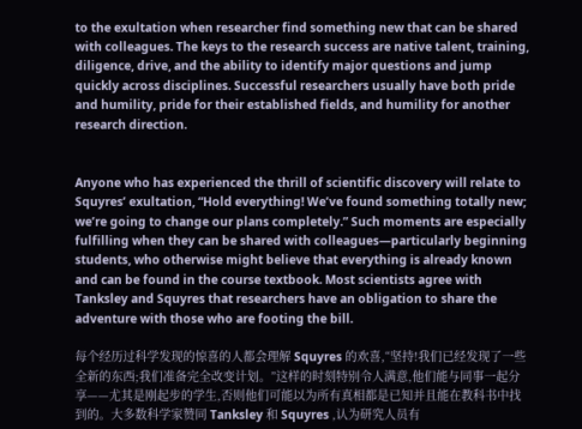to the exultation when researcher find something new that can be shared with colleagues. The keys to the research success are native talent, training, diligence, drive, and the ability to identify major questions and jump quickly across disciplines. Successful researchers usually have both pride and humility, pride for their established fields, and humility for another research direction.


Anyone who has experienced the thrill of scientific discovery will relate to Squyres’ exultation, “Hold everything! We’ve found something totally new; we’re going to change our plans completely.” Such moments are especially fulfilling when they can be shared with colleagues—particularly beginning students, who otherwise might believe that everything is already known and can be found in the course textbook. Most scientists agree with Tanksley and Squyres that researchers have an obligation to share the adventure with those who are footing the bill.

每个经历过科学发现的惊喜的人都会理解 Squyres 的欢喜,“坚持!我们已经发现了一些全新的东西;我们准备完全改变计划。”这样的时刻特别令人满意,他们能与同事一起分享——尤其是刚起步的学生,否则他们可能以为所有真相都是已知并且能在教科书中找到的。大多数科学家赞同 Tanksley 和 Squyres ,认为研究人员有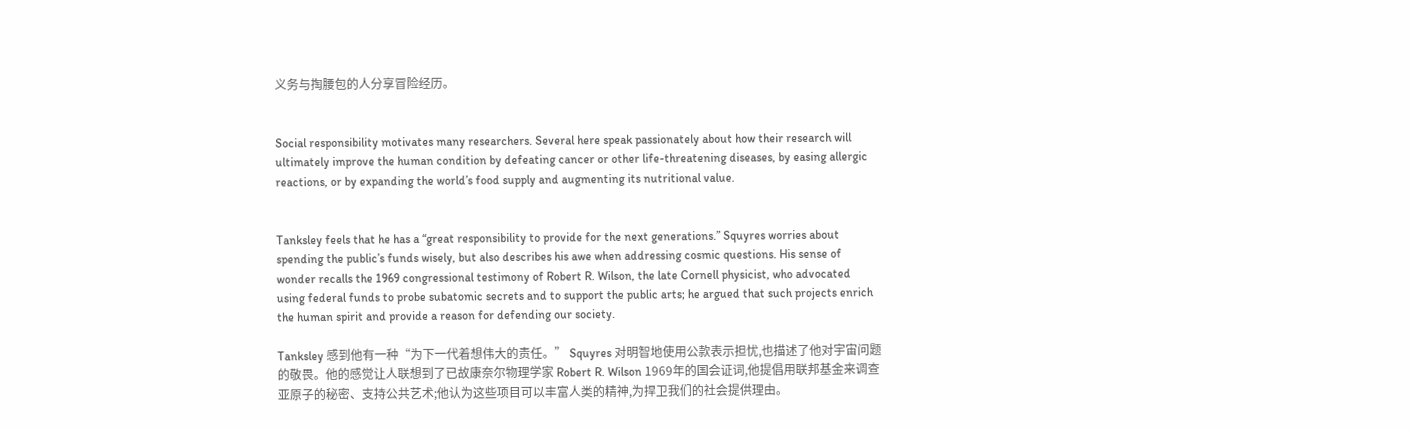义务与掏腰包的人分享冒险经历。


Social responsibility motivates many researchers. Several here speak passionately about how their research will ultimately improve the human condition by defeating cancer or other life-threatening diseases, by easing allergic reactions, or by expanding the world’s food supply and augmenting its nutritional value.


Tanksley feels that he has a “great responsibility to provide for the next generations.” Squyres worries about spending the public’s funds wisely, but also describes his awe when addressing cosmic questions. His sense of wonder recalls the 1969 congressional testimony of Robert R. Wilson, the late Cornell physicist, who advocated using federal funds to probe subatomic secrets and to support the public arts; he argued that such projects enrich the human spirit and provide a reason for defending our society.

Tanksley 感到他有一种“为下一代着想伟大的责任。” Squyres 对明智地使用公款表示担忧,也描述了他对宇宙问题的敬畏。他的感觉让人联想到了已故康奈尔物理学家 Robert R. Wilson 1969年的国会证词,他提倡用联邦基金来调查亚原子的秘密、支持公共艺术;他认为这些项目可以丰富人类的精神,为捍卫我们的社会提供理由。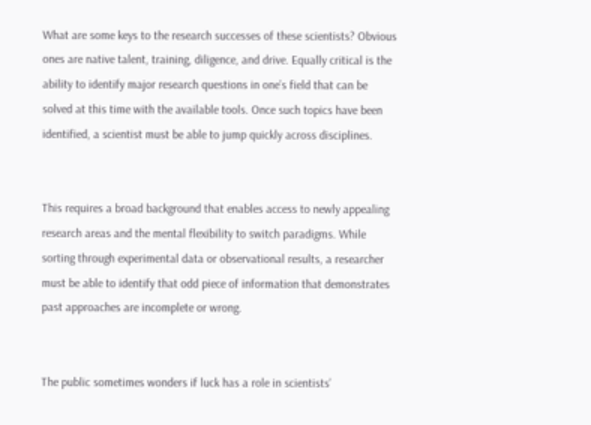What are some keys to the research successes of these scientists? Obvious ones are native talent, training, diligence, and drive. Equally critical is the ability to identify major research questions in one’s field that can be solved at this time with the available tools. Once such topics have been identified, a scientist must be able to jump quickly across disciplines.


This requires a broad background that enables access to newly appealing research areas and the mental flexibility to switch paradigms. While sorting through experimental data or observational results, a researcher must be able to identify that odd piece of information that demonstrates past approaches are incomplete or wrong.


The public sometimes wonders if luck has a role in scientists’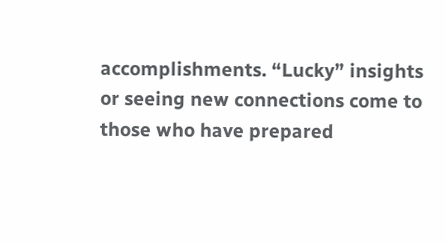accomplishments. “Lucky” insights or seeing new connections come to those who have prepared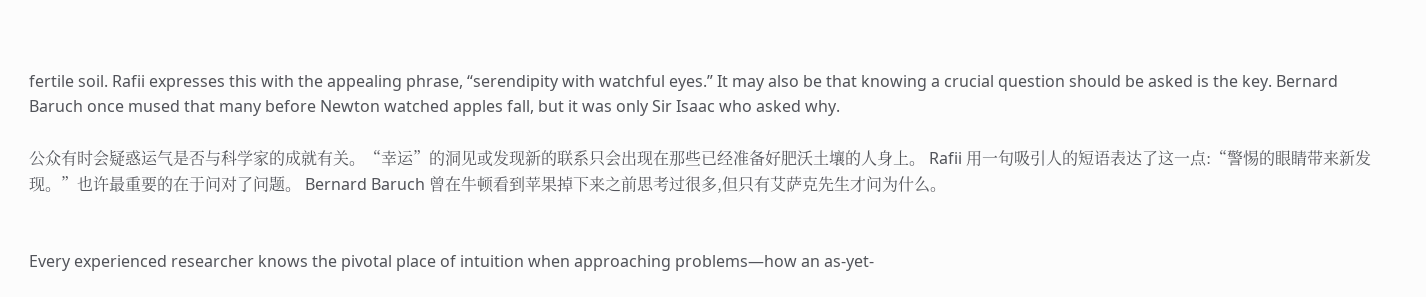fertile soil. Rafii expresses this with the appealing phrase, “serendipity with watchful eyes.” It may also be that knowing a crucial question should be asked is the key. Bernard Baruch once mused that many before Newton watched apples fall, but it was only Sir Isaac who asked why.

公众有时会疑惑运气是否与科学家的成就有关。“幸运”的洞见或发现新的联系只会出现在那些已经准备好肥沃土壤的人身上。 Rafii 用一句吸引人的短语表达了这一点:“警惕的眼睛带来新发现。”也许最重要的在于问对了问题。 Bernard Baruch 曾在牛顿看到苹果掉下来之前思考过很多,但只有艾萨克先生才问为什么。


Every experienced researcher knows the pivotal place of intuition when approaching problems—how an as-yet-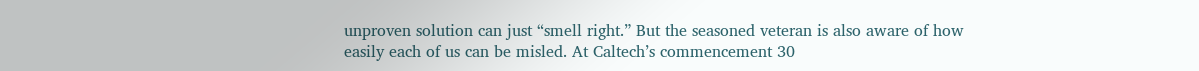unproven solution can just “smell right.” But the seasoned veteran is also aware of how easily each of us can be misled. At Caltech’s commencement 30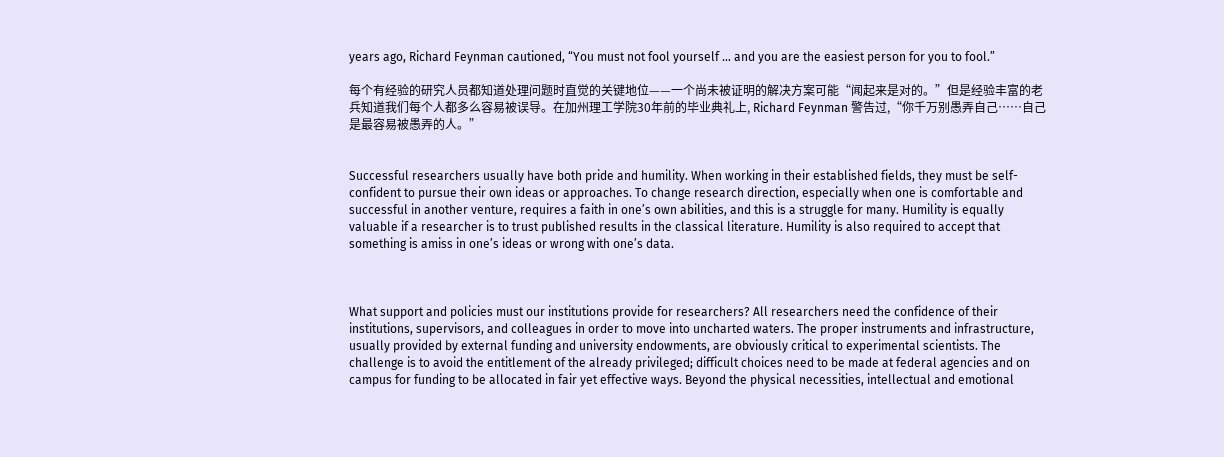years ago, Richard Feynman cautioned, “You must not fool yourself … and you are the easiest person for you to fool.”

每个有经验的研究人员都知道处理问题时直觉的关键地位——一个尚未被证明的解决方案可能“闻起来是对的。”但是经验丰富的老兵知道我们每个人都多么容易被误导。在加州理工学院30年前的毕业典礼上, Richard Feynman 警告过,“你千万别愚弄自己……自己是最容易被愚弄的人。”


Successful researchers usually have both pride and humility. When working in their established fields, they must be self-confident to pursue their own ideas or approaches. To change research direction, especially when one is comfortable and successful in another venture, requires a faith in one’s own abilities, and this is a struggle for many. Humility is equally valuable if a researcher is to trust published results in the classical literature. Humility is also required to accept that something is amiss in one’s ideas or wrong with one’s data.



What support and policies must our institutions provide for researchers? All researchers need the confidence of their institutions, supervisors, and colleagues in order to move into uncharted waters. The proper instruments and infrastructure, usually provided by external funding and university endowments, are obviously critical to experimental scientists. The challenge is to avoid the entitlement of the already privileged; difficult choices need to be made at federal agencies and on campus for funding to be allocated in fair yet effective ways. Beyond the physical necessities, intellectual and emotional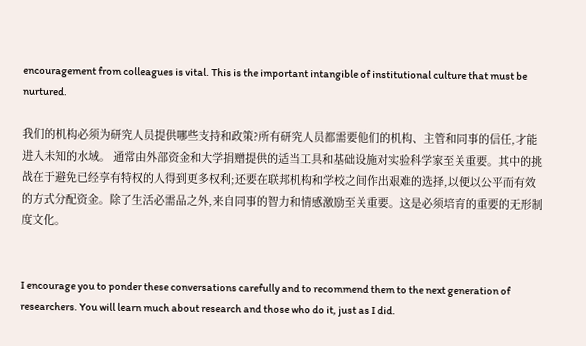encouragement from colleagues is vital. This is the important intangible of institutional culture that must be nurtured.

我们的机构必须为研究人员提供哪些支持和政策?所有研究人员都需要他们的机构、主管和同事的信任,才能进入未知的水域。 通常由外部资金和大学捐赠提供的适当工具和基础设施对实验科学家至关重要。其中的挑战在于避免已经享有特权的人得到更多权利;还要在联邦机构和学校之间作出艰难的选择,以便以公平而有效的方式分配资金。除了生活必需品之外,来自同事的智力和情感激励至关重要。这是必须培育的重要的无形制度文化。


I encourage you to ponder these conversations carefully and to recommend them to the next generation of researchers. You will learn much about research and those who do it, just as I did.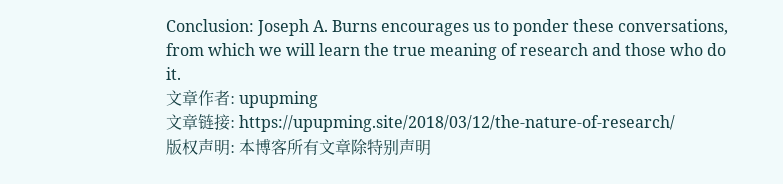Conclusion: Joseph A. Burns encourages us to ponder these conversations, from which we will learn the true meaning of research and those who do it.
文章作者: upupming
文章链接: https://upupming.site/2018/03/12/the-nature-of-research/
版权声明: 本博客所有文章除特别声明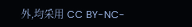外,均采用 CC BY-NC-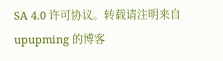SA 4.0 许可协议。转载请注明来自 upupming 的博客